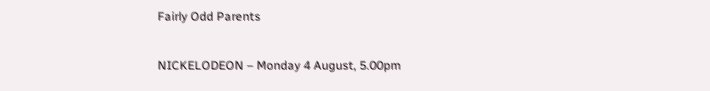Fairly Odd Parents

NICKELODEON – Monday 4 August, 5.00pm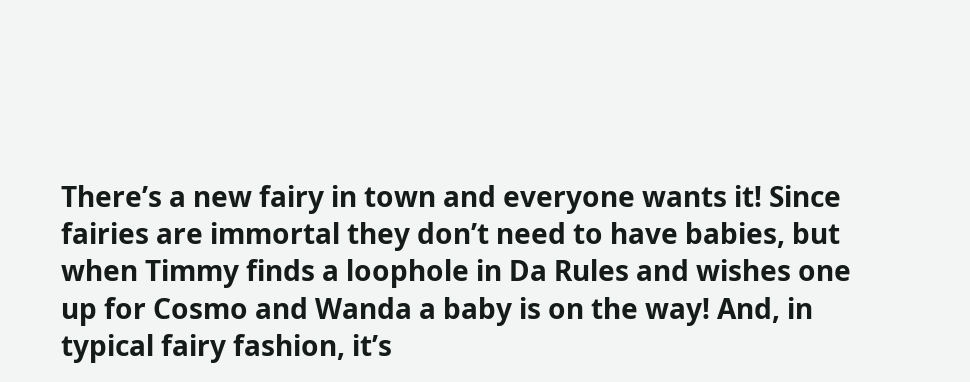There’s a new fairy in town and everyone wants it! Since fairies are immortal they don’t need to have babies, but when Timmy finds a loophole in Da Rules and wishes one up for Cosmo and Wanda a baby is on the way! And, in typical fairy fashion, it’s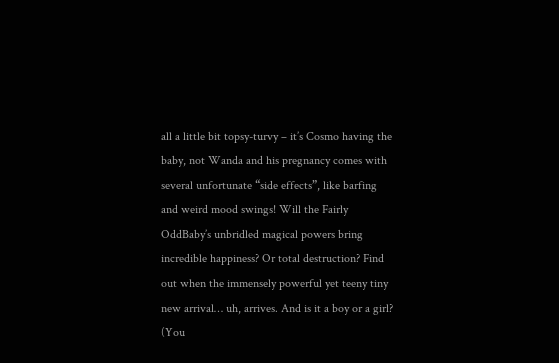all a little bit topsy-turvy – it’s Cosmo having the baby, not Wanda and his pregnancy comes with several unfortunate “side effects”, like barfing and weird mood swings! Will the Fairly OddBaby’s unbridled magical powers bring incredible happiness? Or total destruction? Find out when the immensely powerful yet teeny tiny new arrival… uh, arrives. And is it a boy or a girl? (You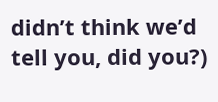didn’t think we’d tell you, did you?)